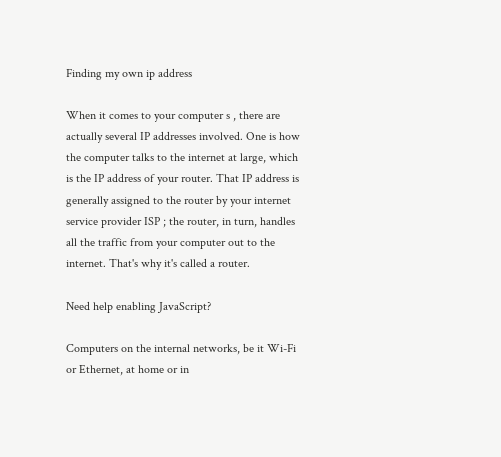Finding my own ip address

When it comes to your computer s , there are actually several IP addresses involved. One is how the computer talks to the internet at large, which is the IP address of your router. That IP address is generally assigned to the router by your internet service provider ISP ; the router, in turn, handles all the traffic from your computer out to the internet. That's why it's called a router.

Need help enabling JavaScript?

Computers on the internal networks, be it Wi-Fi or Ethernet, at home or in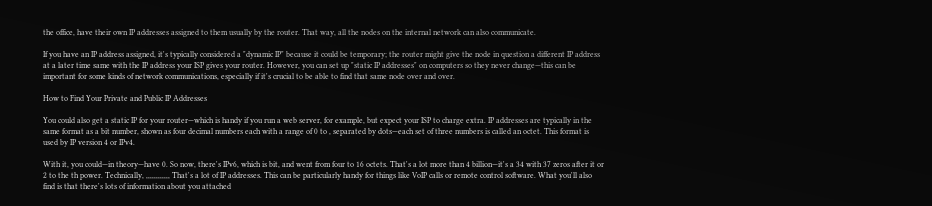the office, have their own IP addresses assigned to them usually by the router. That way, all the nodes on the internal network can also communicate.

If you have an IP address assigned, it's typically considered a "dynamic IP" because it could be temporary; the router might give the node in question a different IP address at a later time same with the IP address your ISP gives your router. However, you can set up "static IP addresses" on computers so they never change—this can be important for some kinds of network communications, especially if it's crucial to be able to find that same node over and over.

How to Find Your Private and Public IP Addresses

You could also get a static IP for your router—which is handy if you run a web server, for example, but expect your ISP to charge extra. IP addresses are typically in the same format as a bit number, shown as four decimal numbers each with a range of 0 to , separated by dots—each set of three numbers is called an octet. This format is used by IP version 4 or IPv4.

With it, you could—in theory—have 0. So now, there's IPv6, which is bit, and went from four to 16 octets. That's a lot more than 4 billion—it's a 34 with 37 zeros after it or 2 to the th power. Technically, ,,,,,,,,,,,, That's a lot of IP addresses. This can be particularly handy for things like VoIP calls or remote control software. What you'll also find is that there's lots of information about you attached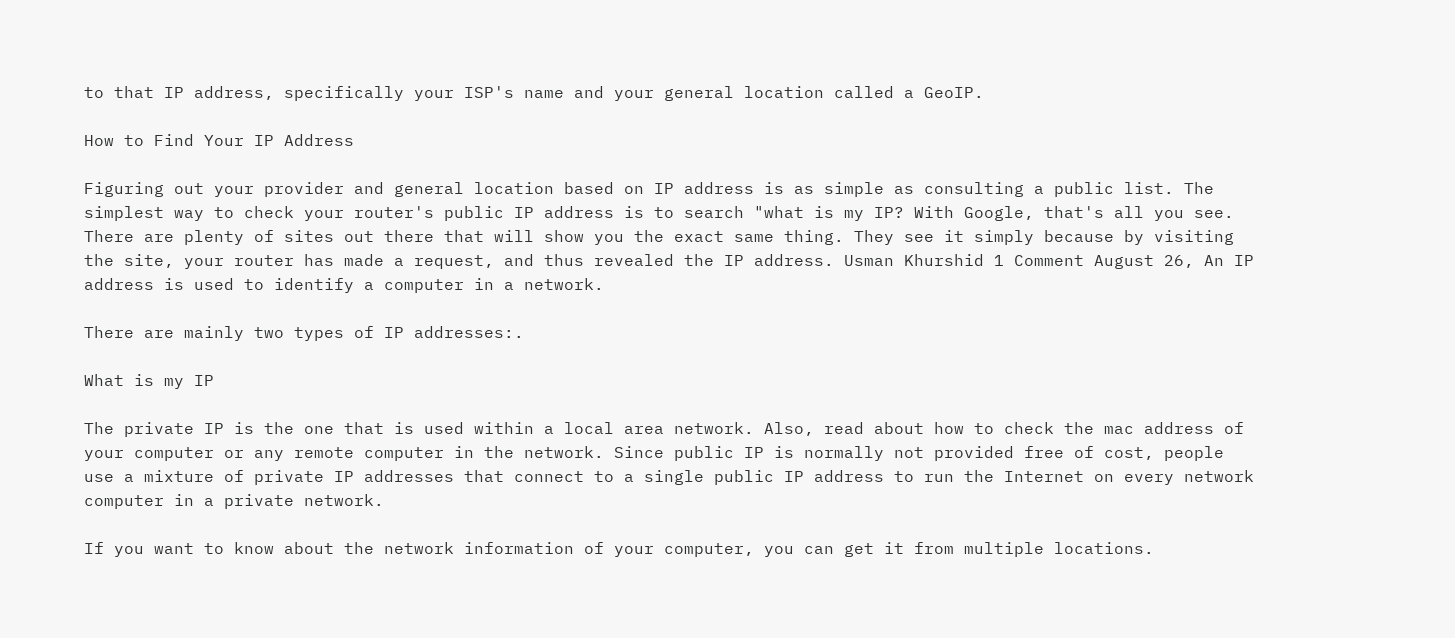to that IP address, specifically your ISP's name and your general location called a GeoIP.

How to Find Your IP Address

Figuring out your provider and general location based on IP address is as simple as consulting a public list. The simplest way to check your router's public IP address is to search "what is my IP? With Google, that's all you see. There are plenty of sites out there that will show you the exact same thing. They see it simply because by visiting the site, your router has made a request, and thus revealed the IP address. Usman Khurshid 1 Comment August 26, An IP address is used to identify a computer in a network.

There are mainly two types of IP addresses:.

What is my IP

The private IP is the one that is used within a local area network. Also, read about how to check the mac address of your computer or any remote computer in the network. Since public IP is normally not provided free of cost, people use a mixture of private IP addresses that connect to a single public IP address to run the Internet on every network computer in a private network.

If you want to know about the network information of your computer, you can get it from multiple locations.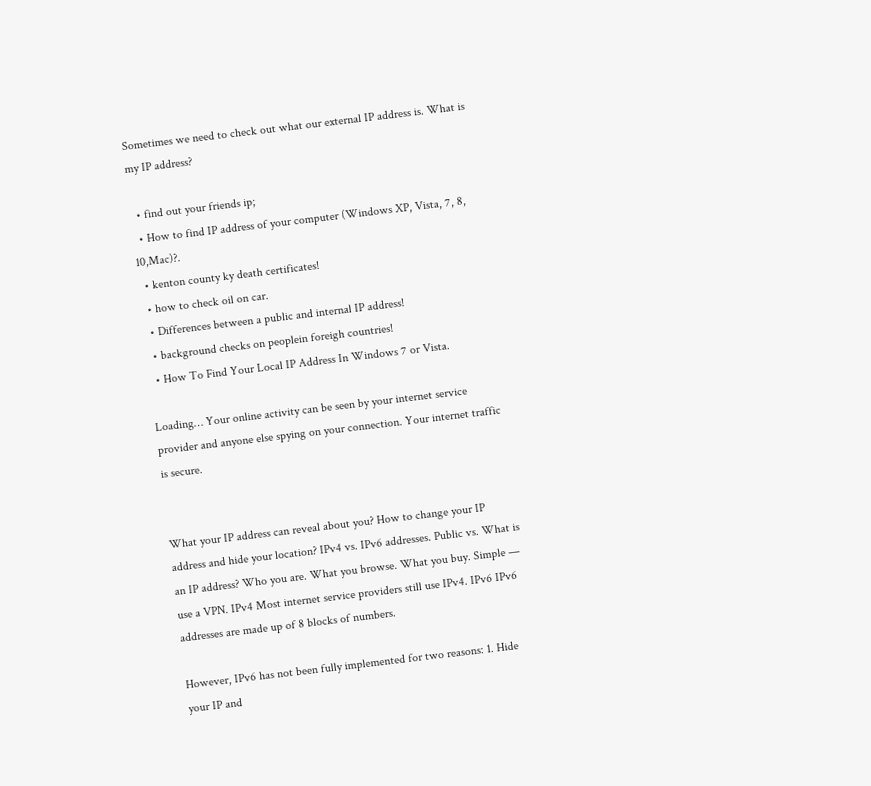Sometimes we need to check out what our external IP address is. What is my IP address?

  • find out your friends ip;
  • How to find IP address of your computer (Windows XP, Vista, 7, 8, 10,Mac)?.
  • kenton county ky death certificates!
  • how to check oil on car.
  • Differences between a public and internal IP address!
  • background checks on peoplein foreigh countries!
  • How To Find Your Local IP Address In Windows 7 or Vista.

Loading… Your online activity can be seen by your internet service provider and anyone else spying on your connection. Your internet traffic is secure.


What your IP address can reveal about you? How to change your IP address and hide your location? IPv4 vs. IPv6 addresses. Public vs. What is an IP address? Who you are. What you browse. What you buy. Simple — use a VPN. IPv4 Most internet service providers still use IPv4. IPv6 IPv6 addresses are made up of 8 blocks of numbers.

However, IPv6 has not been fully implemented for two reasons: 1. Hide your IP and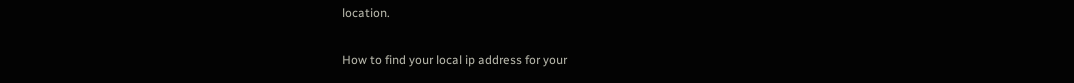location.

How to find your local ip address for your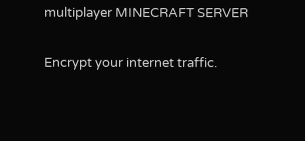multiplayer MINECRAFT SERVER

Encrypt your internet traffic.